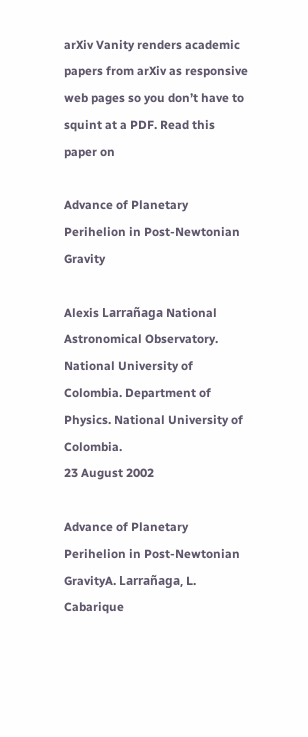arXiv Vanity renders academic papers from arXiv as responsive web pages so you don’t have to squint at a PDF. Read this paper on

Advance of Planetary Perihelion in Post-Newtonian Gravity

Alexis Larrañaga National Astronomical Observatory. National University of Colombia. Department of Physics. National University of Colombia.
23 August 2002

Advance of Planetary Perihelion in Post-Newtonian GravityA. Larrañaga, L. Cabarique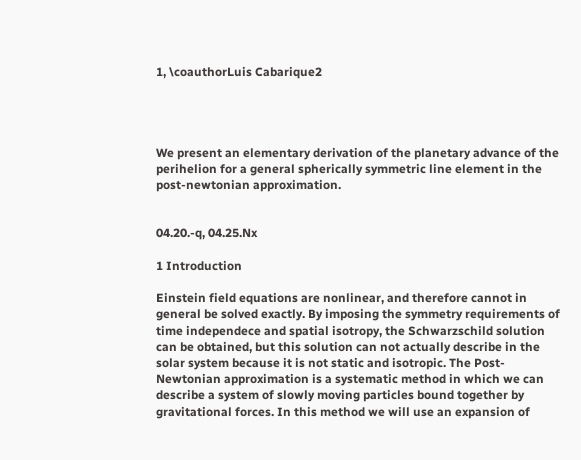1, \coauthorLuis Cabarique2




We present an elementary derivation of the planetary advance of the perihelion for a general spherically symmetric line element in the post-newtonian approximation.


04.20.-q, 04.25.Nx

1 Introduction

Einstein field equations are nonlinear, and therefore cannot in general be solved exactly. By imposing the symmetry requirements of time independece and spatial isotropy, the Schwarzschild solution can be obtained, but this solution can not actually describe in the solar system because it is not static and isotropic. The Post-Newtonian approximation is a systematic method in which we can describe a system of slowly moving particles bound together by gravitational forces. In this method we will use an expansion of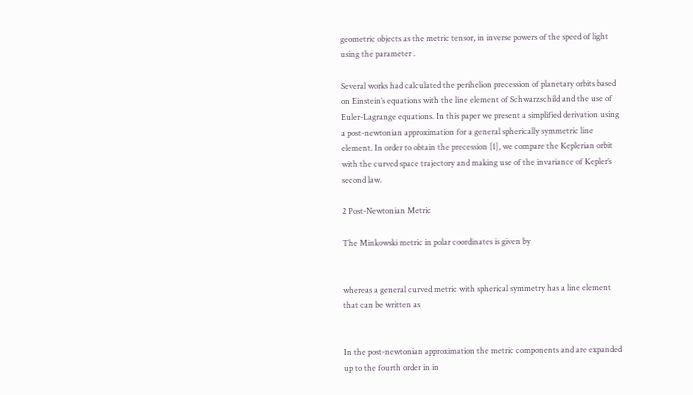geometric objects as the metric tensor, in inverse powers of the speed of light using the parameter .

Several works had calculated the perihelion precession of planetary orbits based on Einstein’s equations with the line element of Schwarzschild and the use of Euler-Lagrange equations. In this paper we present a simplified derivation using a post-newtonian approximation for a general spherically symmetric line element. In order to obtain the precession [1], we compare the Keplerian orbit with the curved space trajectory and making use of the invariance of Kepler’s second law.

2 Post-Newtonian Metric

The Minkowski metric in polar coordinates is given by


whereas a general curved metric with spherical symmetry has a line element that can be written as


In the post-newtonian approximation the metric components and are expanded up to the fourth order in in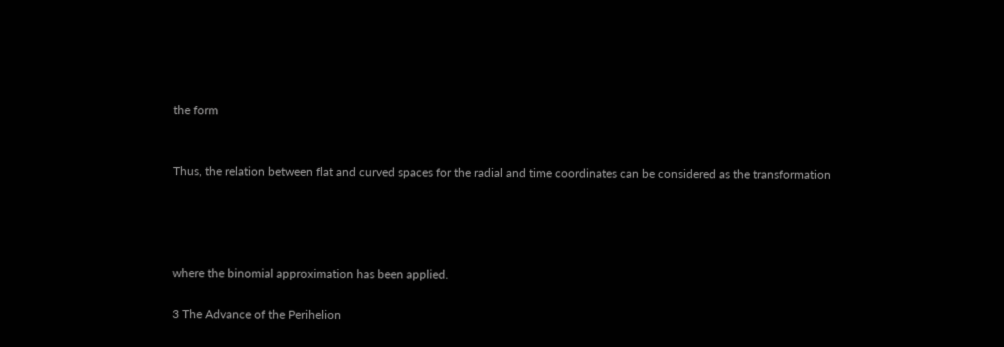the form


Thus, the relation between flat and curved spaces for the radial and time coordinates can be considered as the transformation




where the binomial approximation has been applied.

3 The Advance of the Perihelion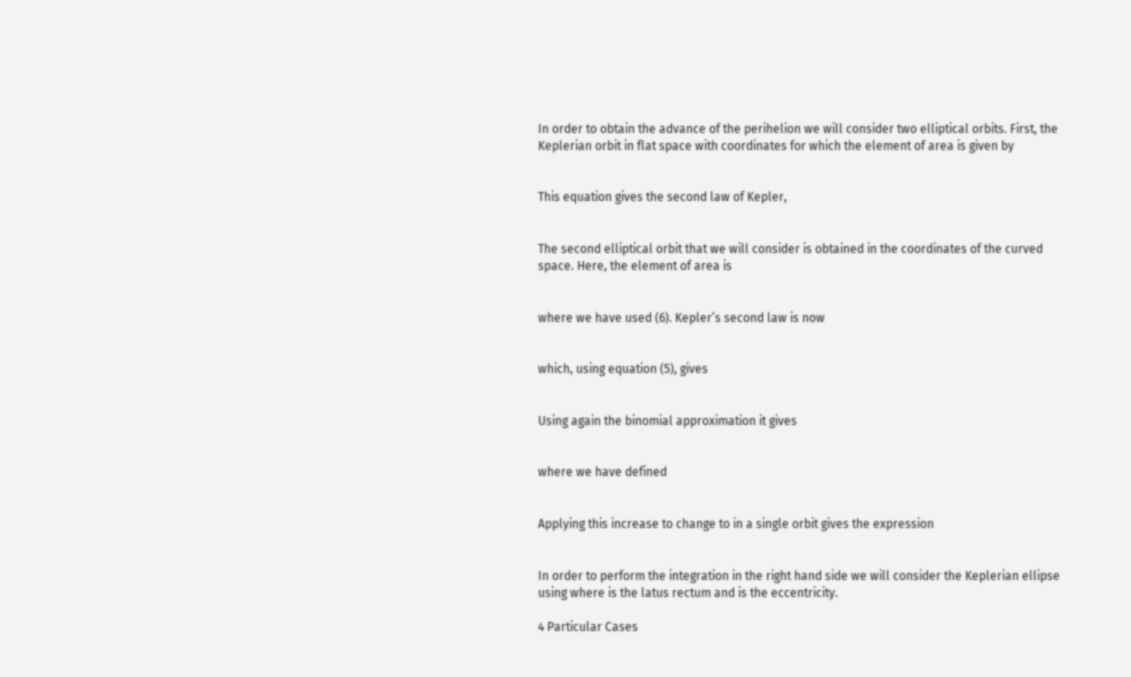In order to obtain the advance of the perihelion we will consider two elliptical orbits. First, the Keplerian orbit in flat space with coordinates for which the element of area is given by


This equation gives the second law of Kepler,


The second elliptical orbit that we will consider is obtained in the coordinates of the curved space. Here, the element of area is


where we have used (6). Kepler’s second law is now


which, using equation (5), gives


Using again the binomial approximation it gives


where we have defined


Applying this increase to change to in a single orbit gives the expression


In order to perform the integration in the right hand side we will consider the Keplerian ellipse using where is the latus rectum and is the eccentricity.

4 Particular Cases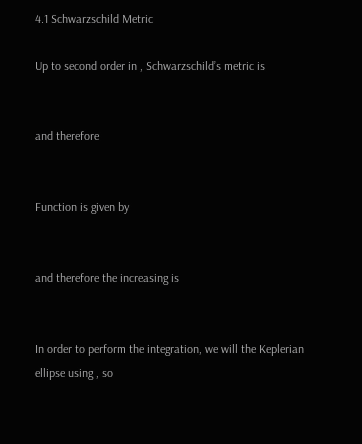4.1 Schwarzschild Metric

Up to second order in , Schwarzschild’s metric is


and therefore


Function is given by


and therefore the increasing is


In order to perform the integration, we will the Keplerian ellipse using , so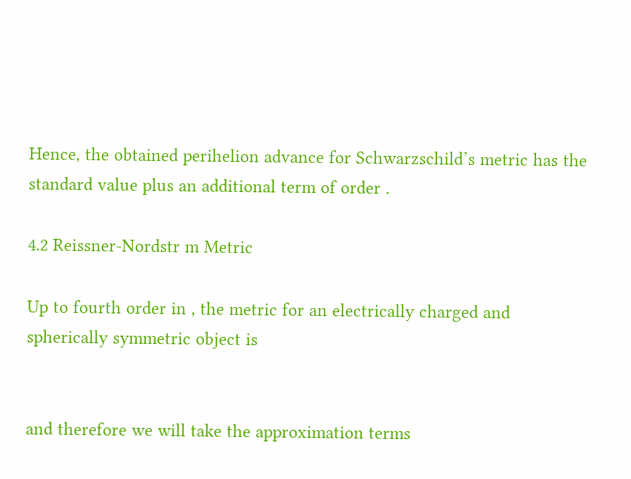Hence, the obtained perihelion advance for Schwarzschild’s metric has the standard value plus an additional term of order .

4.2 Reissner-Nordstr m Metric

Up to fourth order in , the metric for an electrically charged and spherically symmetric object is


and therefore we will take the approximation terms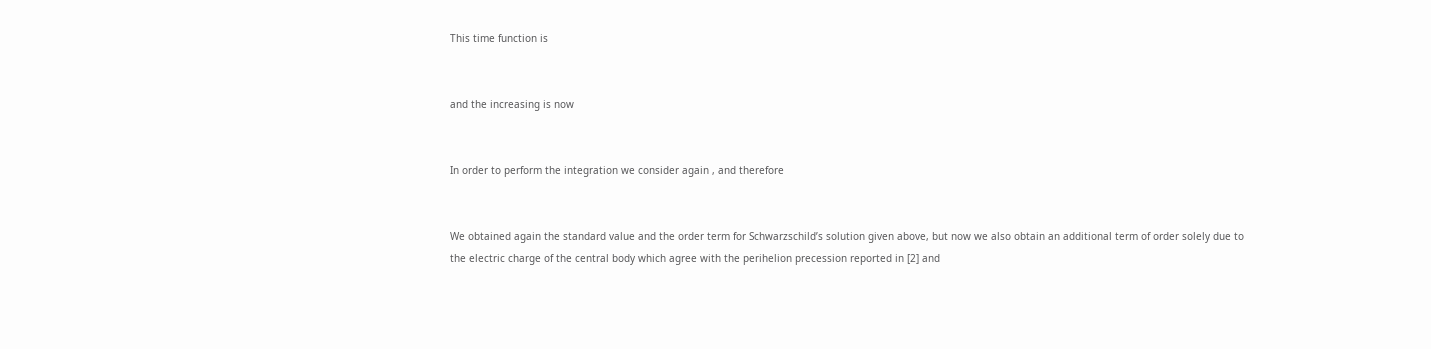This time function is


and the increasing is now


In order to perform the integration we consider again , and therefore


We obtained again the standard value and the order term for Schwarzschild’s solution given above, but now we also obtain an additional term of order solely due to the electric charge of the central body which agree with the perihelion precession reported in [2] and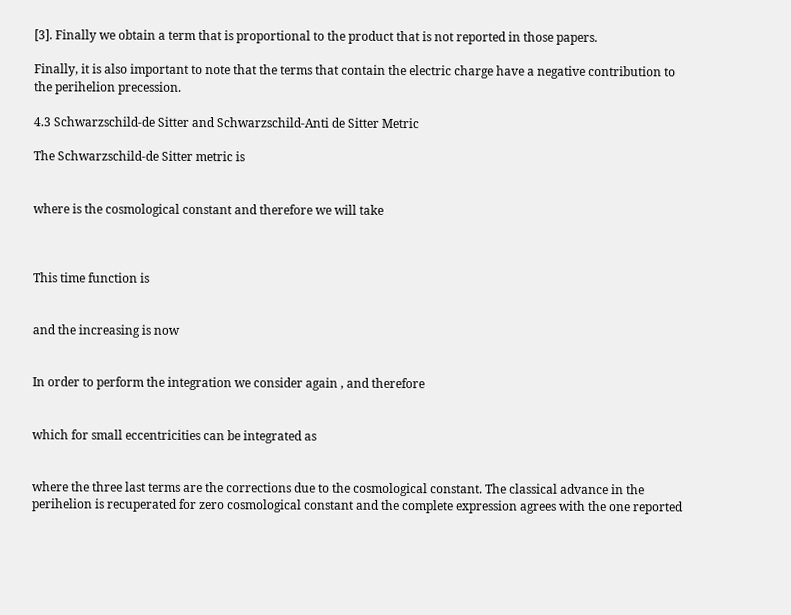[3]. Finally we obtain a term that is proportional to the product that is not reported in those papers.

Finally, it is also important to note that the terms that contain the electric charge have a negative contribution to the perihelion precession.

4.3 Schwarzschild-de Sitter and Schwarzschild-Anti de Sitter Metric

The Schwarzschild-de Sitter metric is


where is the cosmological constant and therefore we will take



This time function is


and the increasing is now


In order to perform the integration we consider again , and therefore


which for small eccentricities can be integrated as


where the three last terms are the corrections due to the cosmological constant. The classical advance in the perihelion is recuperated for zero cosmological constant and the complete expression agrees with the one reported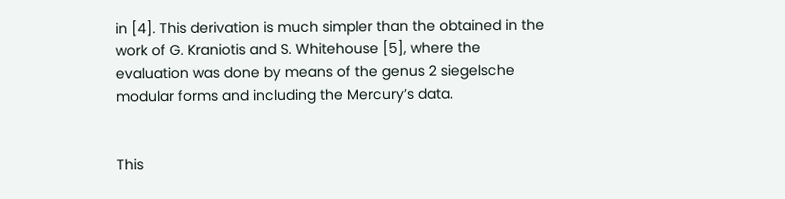in [4]. This derivation is much simpler than the obtained in the work of G. Kraniotis and S. Whitehouse [5], where the evaluation was done by means of the genus 2 siegelsche modular forms and including the Mercury’s data.


This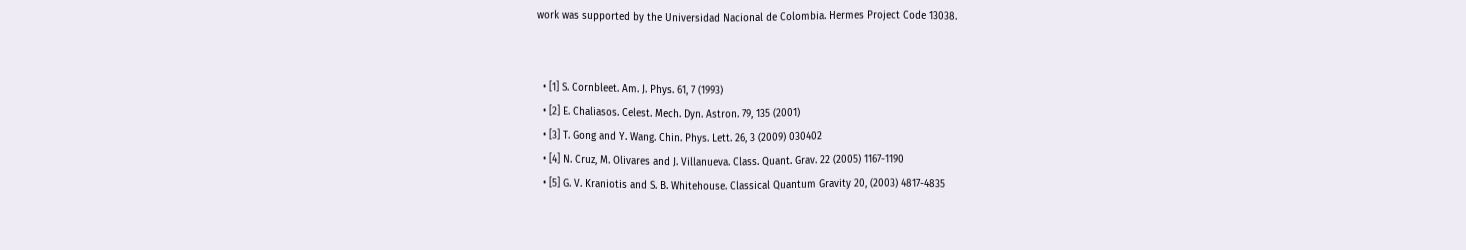work was supported by the Universidad Nacional de Colombia. Hermes Project Code 13038.


  • [1] S. Cornbleet. Am. J. Phys. 61, 7 (1993)
  • [2] E. Chaliasos. Celest. Mech. Dyn. Astron. 79, 135 (2001)
  • [3] T. Gong and Y. Wang. Chin. Phys. Lett. 26, 3 (2009) 030402
  • [4] N. Cruz, M. Olivares and J. Villanueva. Class. Quant. Grav. 22 (2005) 1167-1190
  • [5] G. V. Kraniotis and S. B. Whitehouse. Classical Quantum Gravity 20, (2003) 4817-4835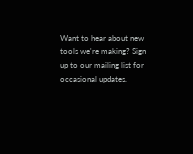Want to hear about new tools we're making? Sign up to our mailing list for occasional updates.